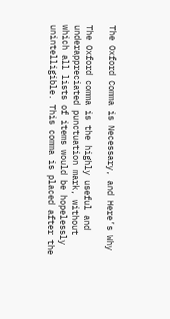The Oxford Comma is Necessary, and Here’s Why

The Oxford comma is the highly useful and underappreciated punctuation mark, without which all lists of items would be hopelessly unintelligible. This comma is placed after the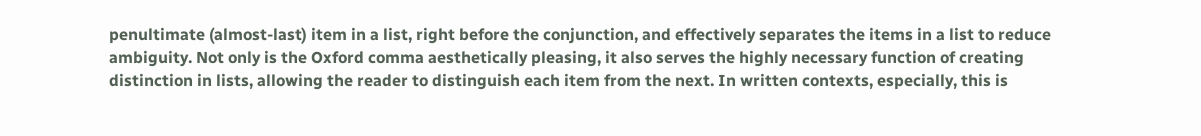penultimate (almost-last) item in a list, right before the conjunction, and effectively separates the items in a list to reduce ambiguity. Not only is the Oxford comma aesthetically pleasing, it also serves the highly necessary function of creating distinction in lists, allowing the reader to distinguish each item from the next. In written contexts, especially, this is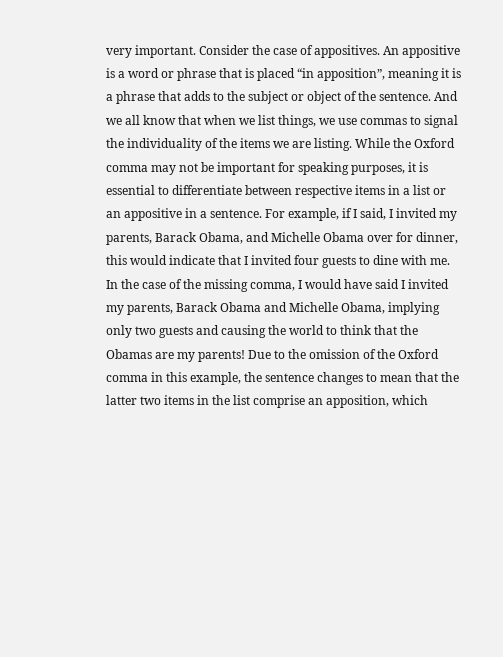very important. Consider the case of appositives. An appositive is a word or phrase that is placed “in apposition”, meaning it is a phrase that adds to the subject or object of the sentence. And we all know that when we list things, we use commas to signal the individuality of the items we are listing. While the Oxford comma may not be important for speaking purposes, it is essential to differentiate between respective items in a list or an appositive in a sentence. For example, if I said, I invited my parents, Barack Obama, and Michelle Obama over for dinner, this would indicate that I invited four guests to dine with me. In the case of the missing comma, I would have said I invited my parents, Barack Obama and Michelle Obama, implying only two guests and causing the world to think that the Obamas are my parents! Due to the omission of the Oxford comma in this example, the sentence changes to mean that the latter two items in the list comprise an apposition, which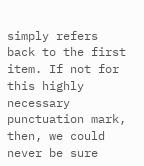simply refers back to the first item. If not for this highly necessary punctuation mark, then, we could never be sure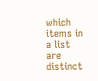which items in a list are distinct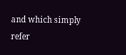and which simply refer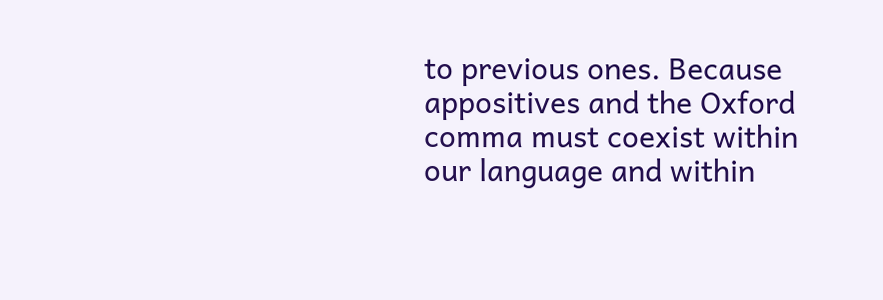to previous ones. Because appositives and the Oxford comma must coexist within our language and within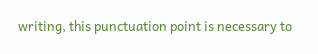writing, this punctuation point is necessary to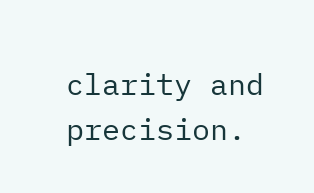clarity and precision.